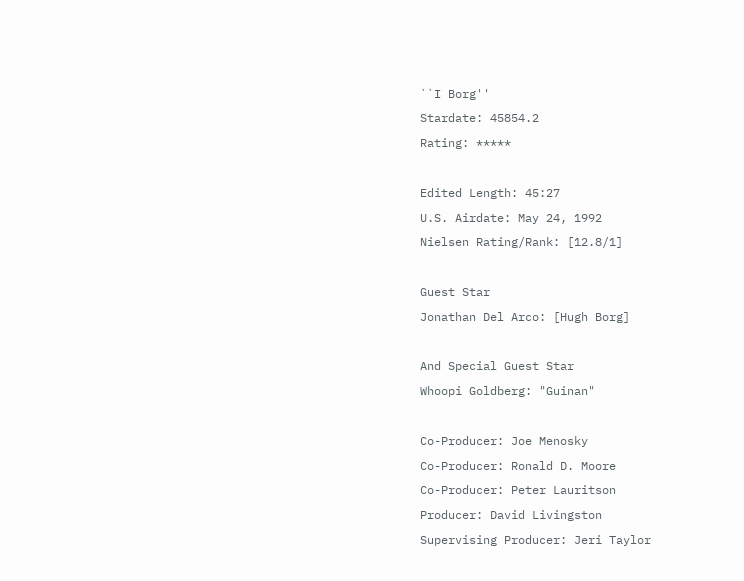``I Borg''
Stardate: 45854.2
Rating: *****

Edited Length: 45:27
U.S. Airdate: May 24, 1992
Nielsen Rating/Rank: [12.8/1]

Guest Star
Jonathan Del Arco: [Hugh Borg]

And Special Guest Star
Whoopi Goldberg: "Guinan"

Co-Producer: Joe Menosky
Co-Producer: Ronald D. Moore
Co-Producer: Peter Lauritson
Producer: David Livingston
Supervising Producer: Jeri Taylor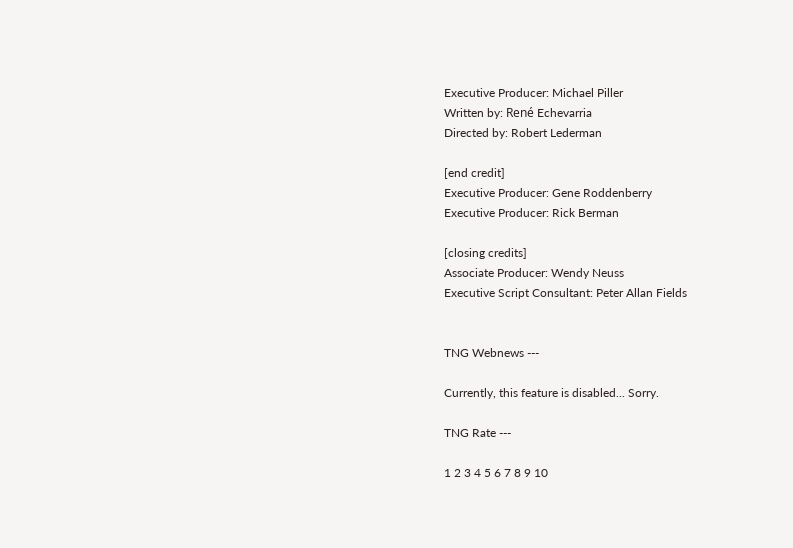Executive Producer: Michael Piller
Written by: René Echevarria
Directed by: Robert Lederman

[end credit]
Executive Producer: Gene Roddenberry
Executive Producer: Rick Berman

[closing credits]
Associate Producer: Wendy Neuss
Executive Script Consultant: Peter Allan Fields


TNG Webnews ---

Currently, this feature is disabled... Sorry.

TNG Rate ---

1 2 3 4 5 6 7 8 9 10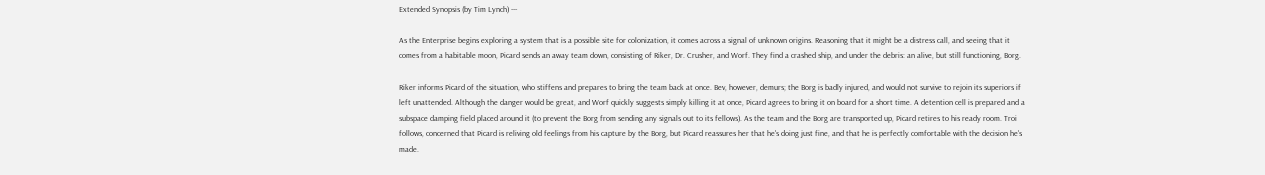Extended Synopsis (by Tim Lynch) ---

As the Enterprise begins exploring a system that is a possible site for colonization, it comes across a signal of unknown origins. Reasoning that it might be a distress call, and seeing that it comes from a habitable moon, Picard sends an away team down, consisting of Riker, Dr. Crusher, and Worf. They find a crashed ship, and under the debris: an alive, but still functioning, Borg.

Riker informs Picard of the situation, who stiffens and prepares to bring the team back at once. Bev, however, demurs; the Borg is badly injured, and would not survive to rejoin its superiors if left unattended. Although the danger would be great, and Worf quickly suggests simply killing it at once, Picard agrees to bring it on board for a short time. A detention cell is prepared and a subspace damping field placed around it (to prevent the Borg from sending any signals out to its fellows). As the team and the Borg are transported up, Picard retires to his ready room. Troi follows, concerned that Picard is reliving old feelings from his capture by the Borg, but Picard reassures her that he's doing just fine, and that he is perfectly comfortable with the decision he's made.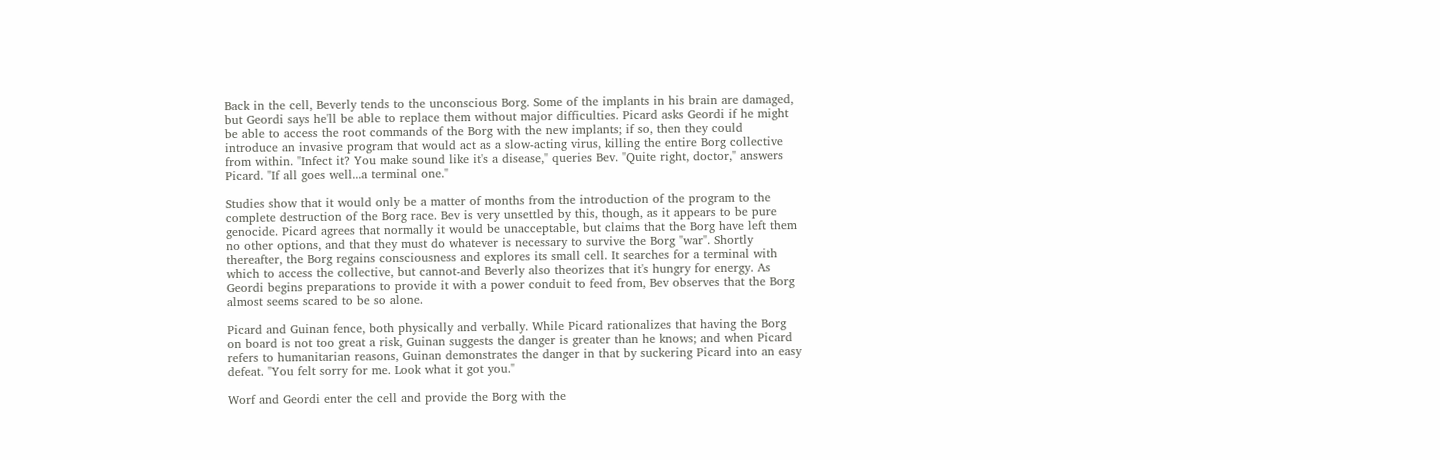Back in the cell, Beverly tends to the unconscious Borg. Some of the implants in his brain are damaged, but Geordi says he'll be able to replace them without major difficulties. Picard asks Geordi if he might be able to access the root commands of the Borg with the new implants; if so, then they could introduce an invasive program that would act as a slow-acting virus, killing the entire Borg collective from within. "Infect it? You make sound like it's a disease," queries Bev. "Quite right, doctor," answers Picard. "If all goes well...a terminal one."

Studies show that it would only be a matter of months from the introduction of the program to the complete destruction of the Borg race. Bev is very unsettled by this, though, as it appears to be pure genocide. Picard agrees that normally it would be unacceptable, but claims that the Borg have left them no other options, and that they must do whatever is necessary to survive the Borg "war". Shortly thereafter, the Borg regains consciousness and explores its small cell. It searches for a terminal with which to access the collective, but cannot-and Beverly also theorizes that it's hungry for energy. As Geordi begins preparations to provide it with a power conduit to feed from, Bev observes that the Borg almost seems scared to be so alone.

Picard and Guinan fence, both physically and verbally. While Picard rationalizes that having the Borg on board is not too great a risk, Guinan suggests the danger is greater than he knows; and when Picard refers to humanitarian reasons, Guinan demonstrates the danger in that by suckering Picard into an easy defeat. "You felt sorry for me. Look what it got you."

Worf and Geordi enter the cell and provide the Borg with the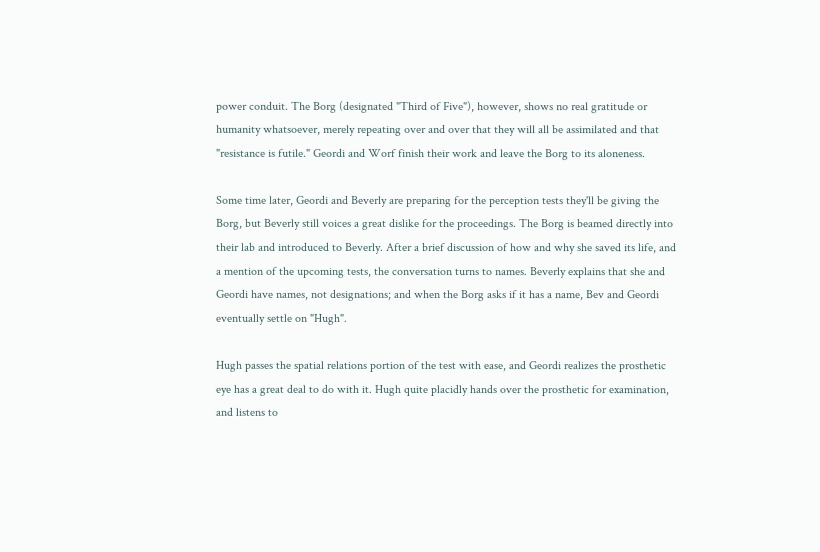power conduit. The Borg (designated "Third of Five"), however, shows no real gratitude or humanity whatsoever, merely repeating over and over that they will all be assimilated and that "resistance is futile." Geordi and Worf finish their work and leave the Borg to its aloneness.

Some time later, Geordi and Beverly are preparing for the perception tests they'll be giving the Borg, but Beverly still voices a great dislike for the proceedings. The Borg is beamed directly into their lab and introduced to Beverly. After a brief discussion of how and why she saved its life, and a mention of the upcoming tests, the conversation turns to names. Beverly explains that she and Geordi have names, not designations; and when the Borg asks if it has a name, Bev and Geordi eventually settle on "Hugh".

Hugh passes the spatial relations portion of the test with ease, and Geordi realizes the prosthetic eye has a great deal to do with it. Hugh quite placidly hands over the prosthetic for examination, and listens to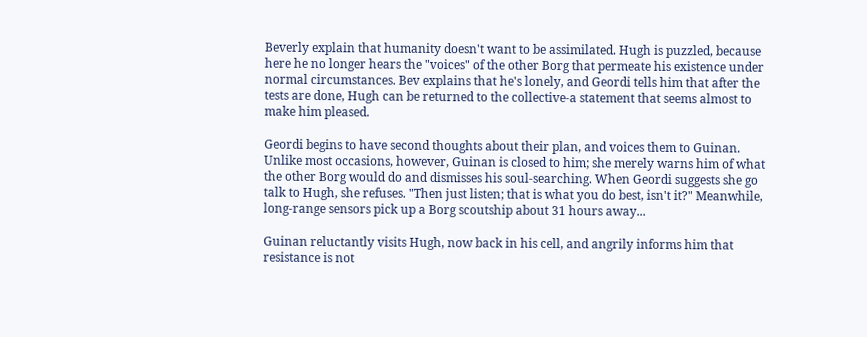Beverly explain that humanity doesn't want to be assimilated. Hugh is puzzled, because here he no longer hears the "voices" of the other Borg that permeate his existence under normal circumstances. Bev explains that he's lonely, and Geordi tells him that after the tests are done, Hugh can be returned to the collective-a statement that seems almost to make him pleased.

Geordi begins to have second thoughts about their plan, and voices them to Guinan. Unlike most occasions, however, Guinan is closed to him; she merely warns him of what the other Borg would do and dismisses his soul-searching. When Geordi suggests she go talk to Hugh, she refuses. "Then just listen; that is what you do best, isn't it?" Meanwhile, long-range sensors pick up a Borg scoutship about 31 hours away...

Guinan reluctantly visits Hugh, now back in his cell, and angrily informs him that resistance is not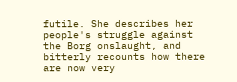futile. She describes her people's struggle against the Borg onslaught, and bitterly recounts how there are now very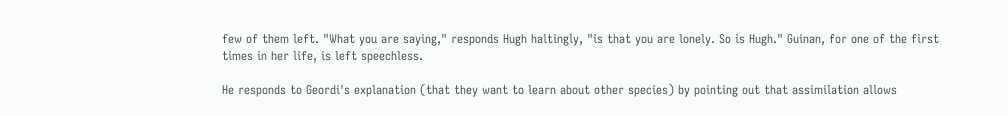few of them left. "What you are saying," responds Hugh haltingly, "is that you are lonely. So is Hugh." Guinan, for one of the first times in her life, is left speechless.

He responds to Geordi's explanation (that they want to learn about other species) by pointing out that assimilation allows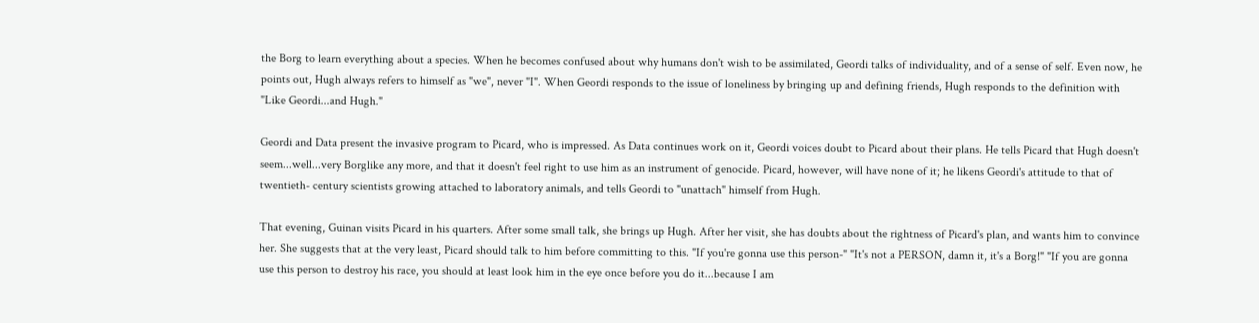the Borg to learn everything about a species. When he becomes confused about why humans don't wish to be assimilated, Geordi talks of individuality, and of a sense of self. Even now, he points out, Hugh always refers to himself as "we", never "I". When Geordi responds to the issue of loneliness by bringing up and defining friends, Hugh responds to the definition with "Like Geordi...and Hugh."

Geordi and Data present the invasive program to Picard, who is impressed. As Data continues work on it, Geordi voices doubt to Picard about their plans. He tells Picard that Hugh doesn't seem...well...very Borglike any more, and that it doesn't feel right to use him as an instrument of genocide. Picard, however, will have none of it; he likens Geordi's attitude to that of twentieth- century scientists growing attached to laboratory animals, and tells Geordi to "unattach" himself from Hugh.

That evening, Guinan visits Picard in his quarters. After some small talk, she brings up Hugh. After her visit, she has doubts about the rightness of Picard's plan, and wants him to convince her. She suggests that at the very least, Picard should talk to him before committing to this. "If you're gonna use this person-" "It's not a PERSON, damn it, it's a Borg!" "If you are gonna use this person to destroy his race, you should at least look him in the eye once before you do it...because I am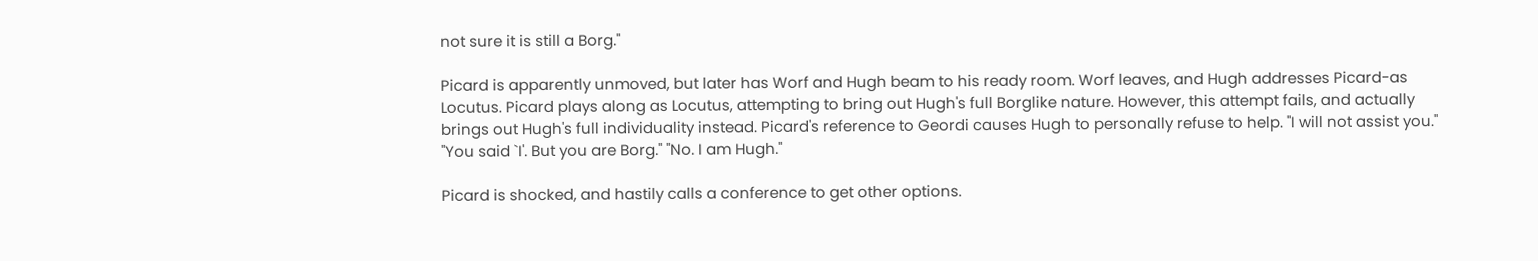not sure it is still a Borg."

Picard is apparently unmoved, but later has Worf and Hugh beam to his ready room. Worf leaves, and Hugh addresses Picard-as Locutus. Picard plays along as Locutus, attempting to bring out Hugh's full Borglike nature. However, this attempt fails, and actually brings out Hugh's full individuality instead. Picard's reference to Geordi causes Hugh to personally refuse to help. "I will not assist you." "You said `I'. But you are Borg." "No. I am Hugh."

Picard is shocked, and hastily calls a conference to get other options.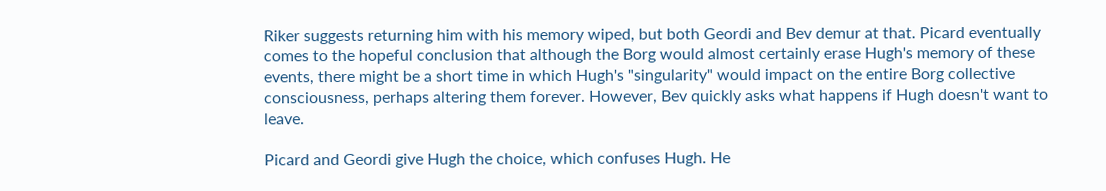Riker suggests returning him with his memory wiped, but both Geordi and Bev demur at that. Picard eventually comes to the hopeful conclusion that although the Borg would almost certainly erase Hugh's memory of these events, there might be a short time in which Hugh's "singularity" would impact on the entire Borg collective consciousness, perhaps altering them forever. However, Bev quickly asks what happens if Hugh doesn't want to leave.

Picard and Geordi give Hugh the choice, which confuses Hugh. He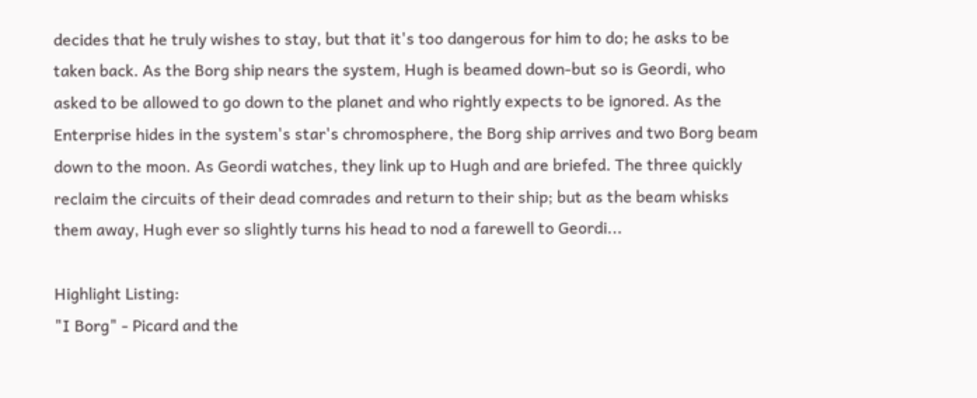decides that he truly wishes to stay, but that it's too dangerous for him to do; he asks to be taken back. As the Borg ship nears the system, Hugh is beamed down-but so is Geordi, who asked to be allowed to go down to the planet and who rightly expects to be ignored. As the Enterprise hides in the system's star's chromosphere, the Borg ship arrives and two Borg beam down to the moon. As Geordi watches, they link up to Hugh and are briefed. The three quickly reclaim the circuits of their dead comrades and return to their ship; but as the beam whisks them away, Hugh ever so slightly turns his head to nod a farewell to Geordi...

Highlight Listing:
"I Borg" - Picard and the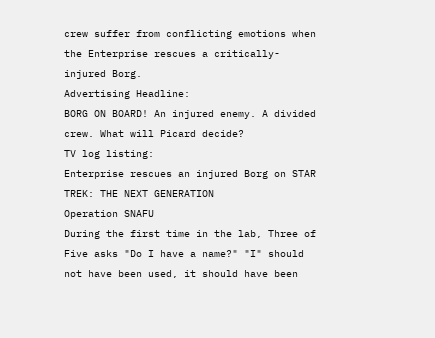crew suffer from conflicting emotions when the Enterprise rescues a critically-injured Borg.
Advertising Headline:
BORG ON BOARD! An injured enemy. A divided crew. What will Picard decide?
TV log listing:
Enterprise rescues an injured Borg on STAR TREK: THE NEXT GENERATION
Operation SNAFU
During the first time in the lab, Three of Five asks "Do I have a name?" "I" should not have been used, it should have been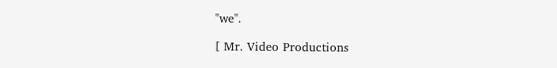"we".

[ Mr. Video Productions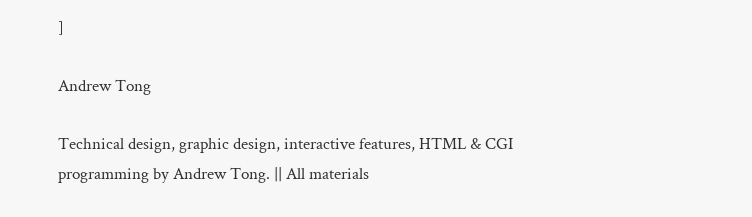]

Andrew Tong

Technical design, graphic design, interactive features, HTML & CGI programming by Andrew Tong. || All materials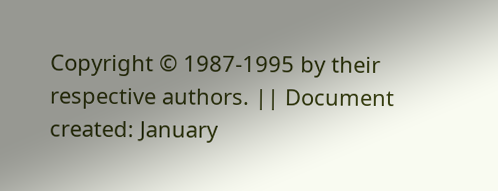Copyright © 1987-1995 by their respective authors. || Document created: January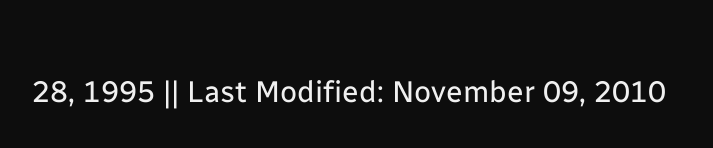28, 1995 || Last Modified: November 09, 2010